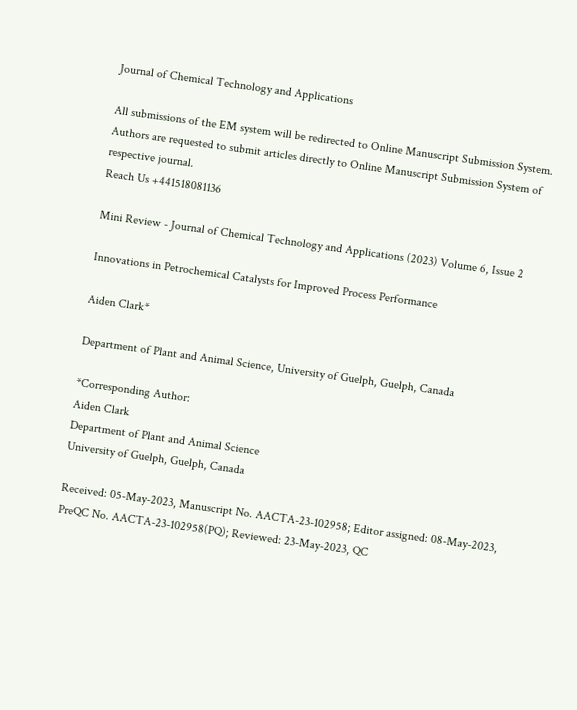Journal of Chemical Technology and Applications

All submissions of the EM system will be redirected to Online Manuscript Submission System. Authors are requested to submit articles directly to Online Manuscript Submission System of respective journal.
Reach Us +441518081136

Mini Review - Journal of Chemical Technology and Applications (2023) Volume 6, Issue 2

Innovations in Petrochemical Catalysts for Improved Process Performance

Aiden Clark*

Department of Plant and Animal Science, University of Guelph, Guelph, Canada

*Corresponding Author:
Aiden Clark
Department of Plant and Animal Science
University of Guelph, Guelph, Canada

Received: 05-May-2023, Manuscript No. AACTA-23-102958; Editor assigned: 08-May-2023, PreQC No. AACTA-23-102958(PQ); Reviewed: 23-May-2023, QC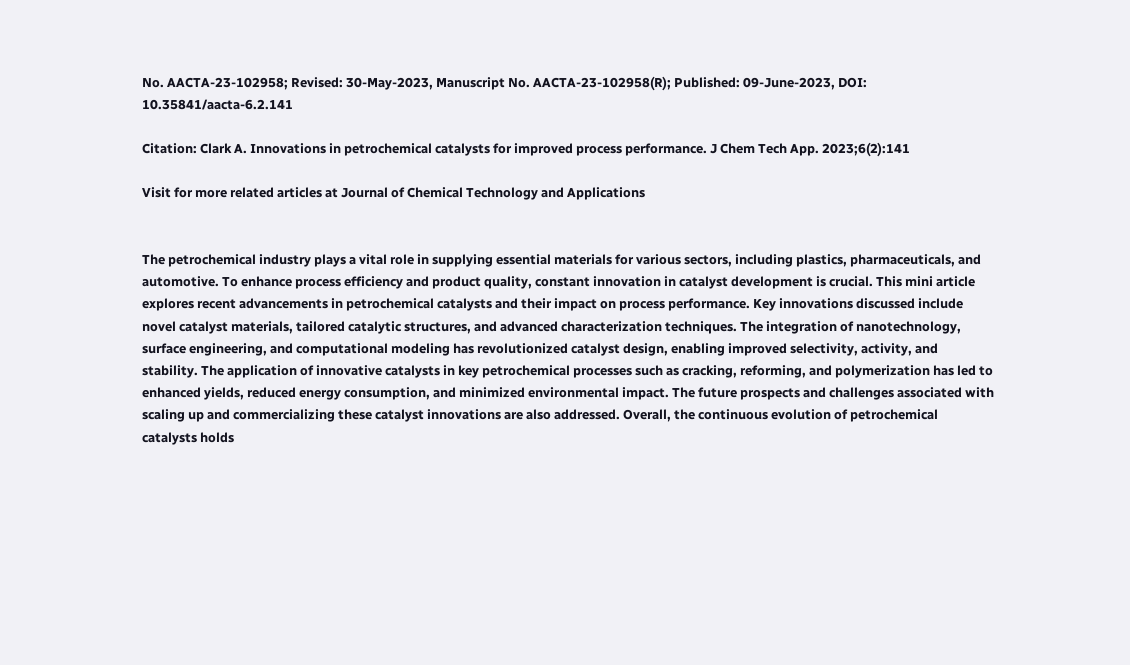No. AACTA-23-102958; Revised: 30-May-2023, Manuscript No. AACTA-23-102958(R); Published: 09-June-2023, DOI: 10.35841/aacta-6.2.141

Citation: Clark A. Innovations in petrochemical catalysts for improved process performance. J Chem Tech App. 2023;6(2):141

Visit for more related articles at Journal of Chemical Technology and Applications


The petrochemical industry plays a vital role in supplying essential materials for various sectors, including plastics, pharmaceuticals, and automotive. To enhance process efficiency and product quality, constant innovation in catalyst development is crucial. This mini article explores recent advancements in petrochemical catalysts and their impact on process performance. Key innovations discussed include novel catalyst materials, tailored catalytic structures, and advanced characterization techniques. The integration of nanotechnology, surface engineering, and computational modeling has revolutionized catalyst design, enabling improved selectivity, activity, and stability. The application of innovative catalysts in key petrochemical processes such as cracking, reforming, and polymerization has led to enhanced yields, reduced energy consumption, and minimized environmental impact. The future prospects and challenges associated with scaling up and commercializing these catalyst innovations are also addressed. Overall, the continuous evolution of petrochemical catalysts holds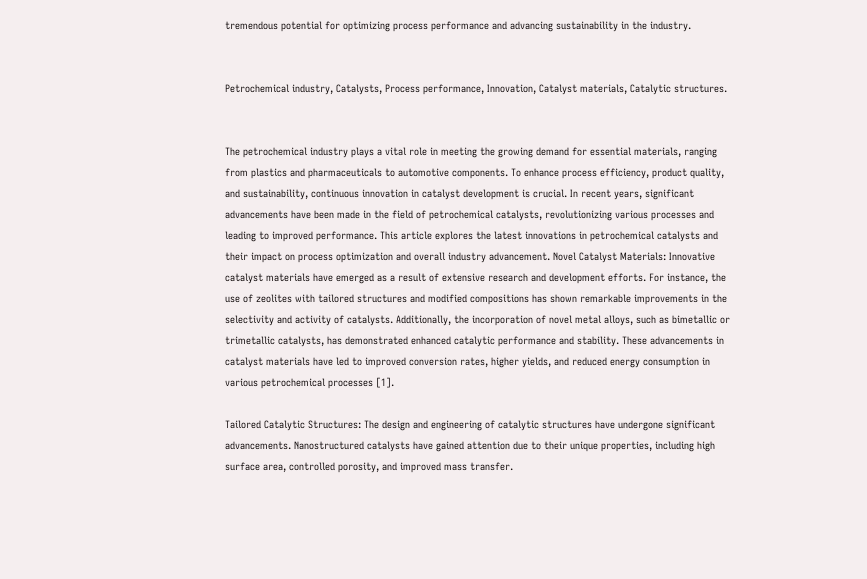tremendous potential for optimizing process performance and advancing sustainability in the industry.


Petrochemical industry, Catalysts, Process performance, Innovation, Catalyst materials, Catalytic structures.


The petrochemical industry plays a vital role in meeting the growing demand for essential materials, ranging from plastics and pharmaceuticals to automotive components. To enhance process efficiency, product quality, and sustainability, continuous innovation in catalyst development is crucial. In recent years, significant advancements have been made in the field of petrochemical catalysts, revolutionizing various processes and leading to improved performance. This article explores the latest innovations in petrochemical catalysts and their impact on process optimization and overall industry advancement. Novel Catalyst Materials: Innovative catalyst materials have emerged as a result of extensive research and development efforts. For instance, the use of zeolites with tailored structures and modified compositions has shown remarkable improvements in the selectivity and activity of catalysts. Additionally, the incorporation of novel metal alloys, such as bimetallic or trimetallic catalysts, has demonstrated enhanced catalytic performance and stability. These advancements in catalyst materials have led to improved conversion rates, higher yields, and reduced energy consumption in various petrochemical processes [1].

Tailored Catalytic Structures: The design and engineering of catalytic structures have undergone significant advancements. Nanostructured catalysts have gained attention due to their unique properties, including high surface area, controlled porosity, and improved mass transfer.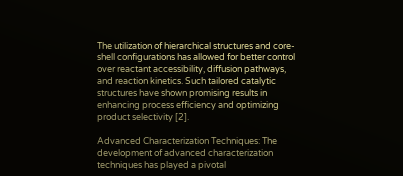The utilization of hierarchical structures and core-shell configurations has allowed for better control over reactant accessibility, diffusion pathways, and reaction kinetics. Such tailored catalytic structures have shown promising results in enhancing process efficiency and optimizing product selectivity [2].

Advanced Characterization Techniques: The development of advanced characterization techniques has played a pivotal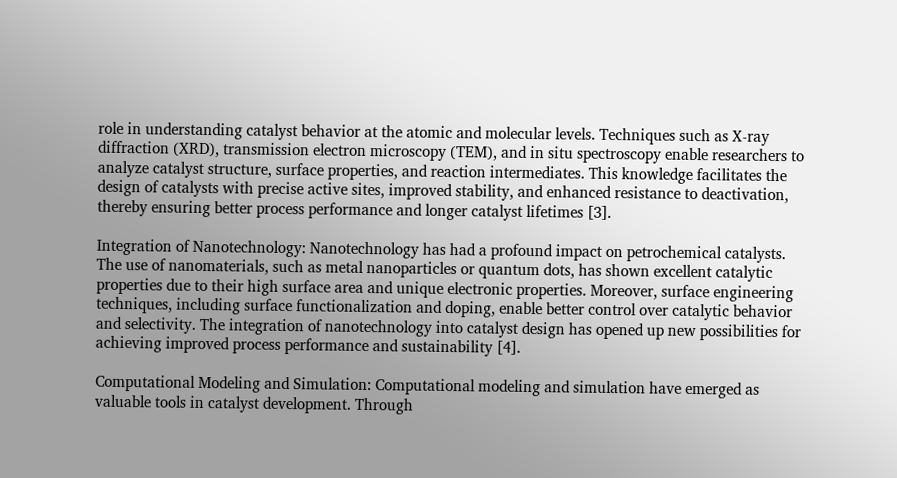role in understanding catalyst behavior at the atomic and molecular levels. Techniques such as X-ray diffraction (XRD), transmission electron microscopy (TEM), and in situ spectroscopy enable researchers to analyze catalyst structure, surface properties, and reaction intermediates. This knowledge facilitates the design of catalysts with precise active sites, improved stability, and enhanced resistance to deactivation, thereby ensuring better process performance and longer catalyst lifetimes [3].

Integration of Nanotechnology: Nanotechnology has had a profound impact on petrochemical catalysts. The use of nanomaterials, such as metal nanoparticles or quantum dots, has shown excellent catalytic properties due to their high surface area and unique electronic properties. Moreover, surface engineering techniques, including surface functionalization and doping, enable better control over catalytic behavior and selectivity. The integration of nanotechnology into catalyst design has opened up new possibilities for achieving improved process performance and sustainability [4].

Computational Modeling and Simulation: Computational modeling and simulation have emerged as valuable tools in catalyst development. Through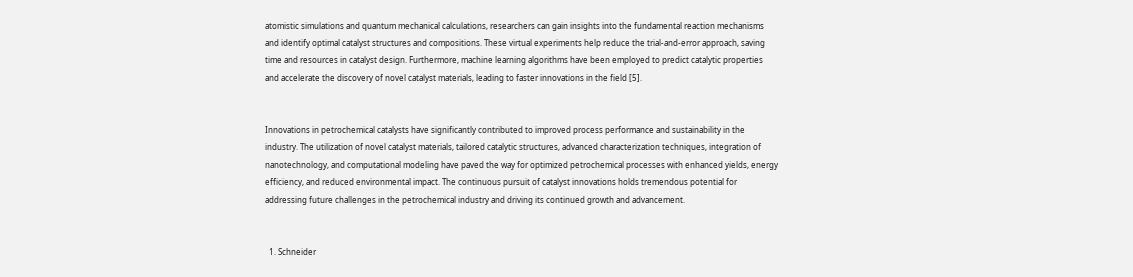atomistic simulations and quantum mechanical calculations, researchers can gain insights into the fundamental reaction mechanisms and identify optimal catalyst structures and compositions. These virtual experiments help reduce the trial-and-error approach, saving time and resources in catalyst design. Furthermore, machine learning algorithms have been employed to predict catalytic properties and accelerate the discovery of novel catalyst materials, leading to faster innovations in the field [5].


Innovations in petrochemical catalysts have significantly contributed to improved process performance and sustainability in the industry. The utilization of novel catalyst materials, tailored catalytic structures, advanced characterization techniques, integration of nanotechnology, and computational modeling have paved the way for optimized petrochemical processes with enhanced yields, energy efficiency, and reduced environmental impact. The continuous pursuit of catalyst innovations holds tremendous potential for addressing future challenges in the petrochemical industry and driving its continued growth and advancement.


  1. Schneider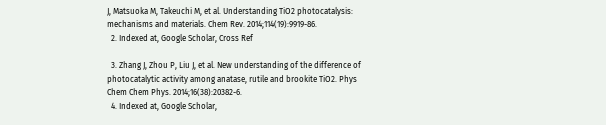J, Matsuoka M, Takeuchi M, et al. Understanding TiO2 photocatalysis: mechanisms and materials. Chem Rev. 2014;114(19):9919-86.
  2. Indexed at, Google Scholar, Cross Ref

  3. Zhang J, Zhou P, Liu J, et al. New understanding of the difference of photocatalytic activity among anatase, rutile and brookite TiO2. Phys Chem Chem Phys. 2014;16(38):20382-6.
  4. Indexed at, Google Scholar,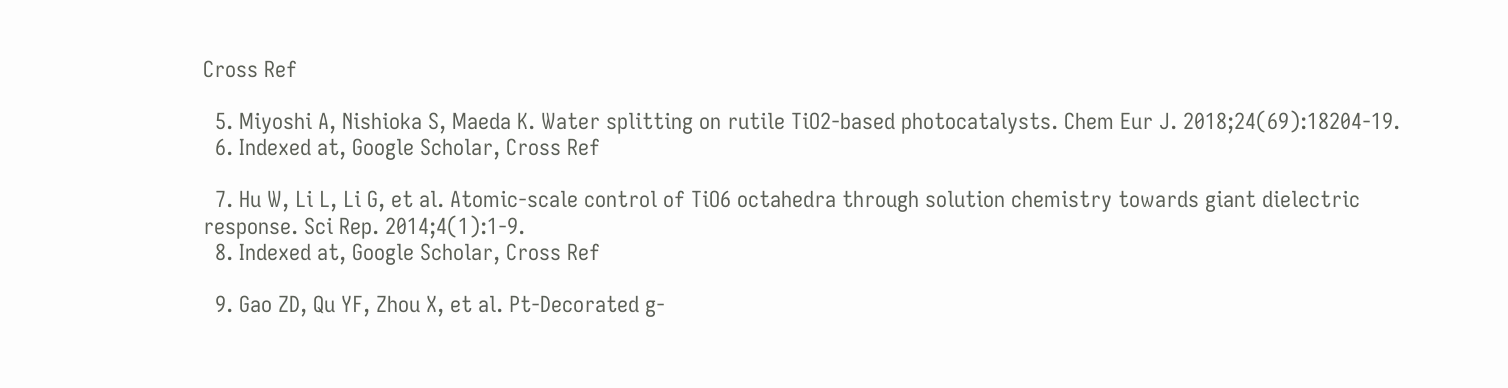Cross Ref

  5. Miyoshi A, Nishioka S, Maeda K. Water splitting on rutile TiO2‐based photocatalysts. Chem Eur J. 2018;24(69):18204-19.
  6. Indexed at, Google Scholar, Cross Ref

  7. Hu W, Li L, Li G, et al. Atomic-scale control of TiO6 octahedra through solution chemistry towards giant dielectric response. Sci Rep. 2014;4(1):1-9.
  8. Indexed at, Google Scholar, Cross Ref

  9. Gao ZD, Qu YF, Zhou X, et al. Pt‐Decorated g‐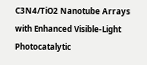C3N4/TiO2 Nanotube Arrays with Enhanced Visible‐Light Photocatalytic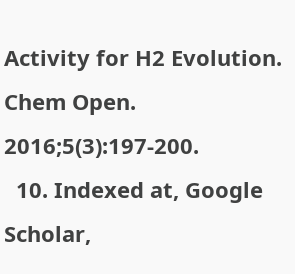Activity for H2 Evolution. Chem Open. 2016;5(3):197-200.
  10. Indexed at, Google Scholar,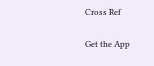Cross Ref

Get the App